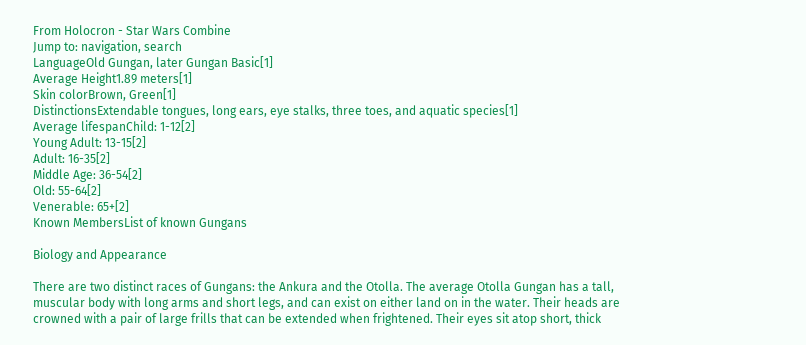From Holocron - Star Wars Combine
Jump to: navigation, search
LanguageOld Gungan, later Gungan Basic[1]
Average Height1.89 meters[1]
Skin colorBrown, Green[1]
DistinctionsExtendable tongues, long ears, eye stalks, three toes, and aquatic species[1]
Average lifespanChild: 1-12[2]
Young Adult: 13-15[2]
Adult: 16-35[2]
Middle Age: 36-54[2]
Old: 55-64[2]
Venerable: 65+[2]
Known MembersList of known Gungans

Biology and Appearance

There are two distinct races of Gungans: the Ankura and the Otolla. The average Otolla Gungan has a tall, muscular body with long arms and short legs, and can exist on either land on in the water. Their heads are crowned with a pair of large frills that can be extended when frightened. Their eyes sit atop short, thick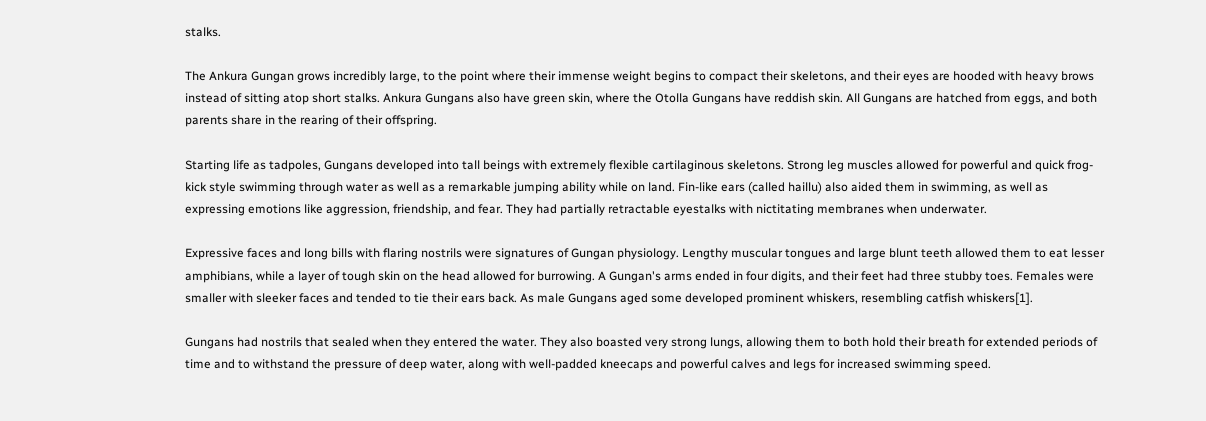stalks.

The Ankura Gungan grows incredibly large, to the point where their immense weight begins to compact their skeletons, and their eyes are hooded with heavy brows instead of sitting atop short stalks. Ankura Gungans also have green skin, where the Otolla Gungans have reddish skin. All Gungans are hatched from eggs, and both parents share in the rearing of their offspring.

Starting life as tadpoles, Gungans developed into tall beings with extremely flexible cartilaginous skeletons. Strong leg muscles allowed for powerful and quick frog-kick style swimming through water as well as a remarkable jumping ability while on land. Fin-like ears (called haillu) also aided them in swimming, as well as expressing emotions like aggression, friendship, and fear. They had partially retractable eyestalks with nictitating membranes when underwater.

Expressive faces and long bills with flaring nostrils were signatures of Gungan physiology. Lengthy muscular tongues and large blunt teeth allowed them to eat lesser amphibians, while a layer of tough skin on the head allowed for burrowing. A Gungan's arms ended in four digits, and their feet had three stubby toes. Females were smaller with sleeker faces and tended to tie their ears back. As male Gungans aged some developed prominent whiskers, resembling catfish whiskers[1].

Gungans had nostrils that sealed when they entered the water. They also boasted very strong lungs, allowing them to both hold their breath for extended periods of time and to withstand the pressure of deep water, along with well-padded kneecaps and powerful calves and legs for increased swimming speed.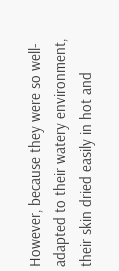However, because they were so well-adapted to their watery environment, their skin dried easily in hot and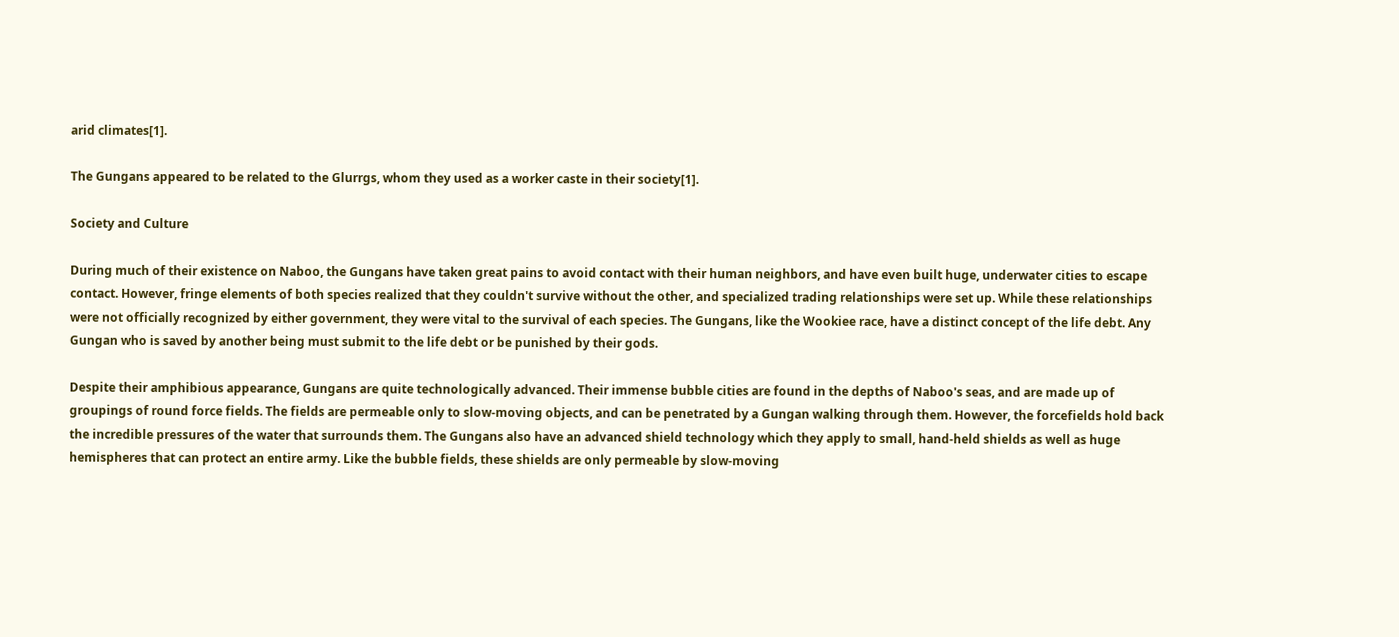arid climates[1].

The Gungans appeared to be related to the Glurrgs, whom they used as a worker caste in their society[1].

Society and Culture

During much of their existence on Naboo, the Gungans have taken great pains to avoid contact with their human neighbors, and have even built huge, underwater cities to escape contact. However, fringe elements of both species realized that they couldn't survive without the other, and specialized trading relationships were set up. While these relationships were not officially recognized by either government, they were vital to the survival of each species. The Gungans, like the Wookiee race, have a distinct concept of the life debt. Any Gungan who is saved by another being must submit to the life debt or be punished by their gods.

Despite their amphibious appearance, Gungans are quite technologically advanced. Their immense bubble cities are found in the depths of Naboo's seas, and are made up of groupings of round force fields. The fields are permeable only to slow-moving objects, and can be penetrated by a Gungan walking through them. However, the forcefields hold back the incredible pressures of the water that surrounds them. The Gungans also have an advanced shield technology which they apply to small, hand-held shields as well as huge hemispheres that can protect an entire army. Like the bubble fields, these shields are only permeable by slow-moving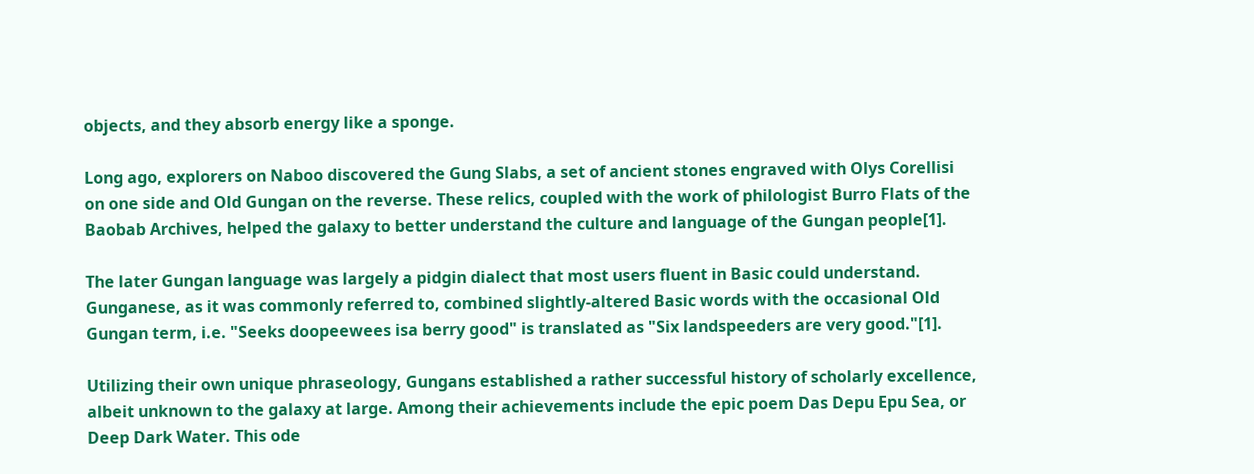objects, and they absorb energy like a sponge.

Long ago, explorers on Naboo discovered the Gung Slabs, a set of ancient stones engraved with Olys Corellisi on one side and Old Gungan on the reverse. These relics, coupled with the work of philologist Burro Flats of the Baobab Archives, helped the galaxy to better understand the culture and language of the Gungan people[1].

The later Gungan language was largely a pidgin dialect that most users fluent in Basic could understand. Gunganese, as it was commonly referred to, combined slightly-altered Basic words with the occasional Old Gungan term, i.e. "Seeks doopeewees isa berry good" is translated as "Six landspeeders are very good."[1].

Utilizing their own unique phraseology, Gungans established a rather successful history of scholarly excellence, albeit unknown to the galaxy at large. Among their achievements include the epic poem Das Depu Epu Sea, or Deep Dark Water. This ode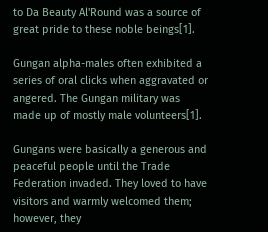to Da Beauty Al'Round was a source of great pride to these noble beings[1].

Gungan alpha-males often exhibited a series of oral clicks when aggravated or angered. The Gungan military was made up of mostly male volunteers[1].

Gungans were basically a generous and peaceful people until the Trade Federation invaded. They loved to have visitors and warmly welcomed them; however, they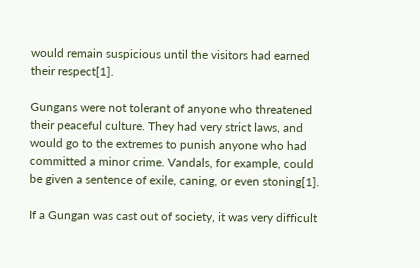would remain suspicious until the visitors had earned their respect[1].

Gungans were not tolerant of anyone who threatened their peaceful culture. They had very strict laws, and would go to the extremes to punish anyone who had committed a minor crime. Vandals, for example, could be given a sentence of exile, caning, or even stoning[1].

If a Gungan was cast out of society, it was very difficult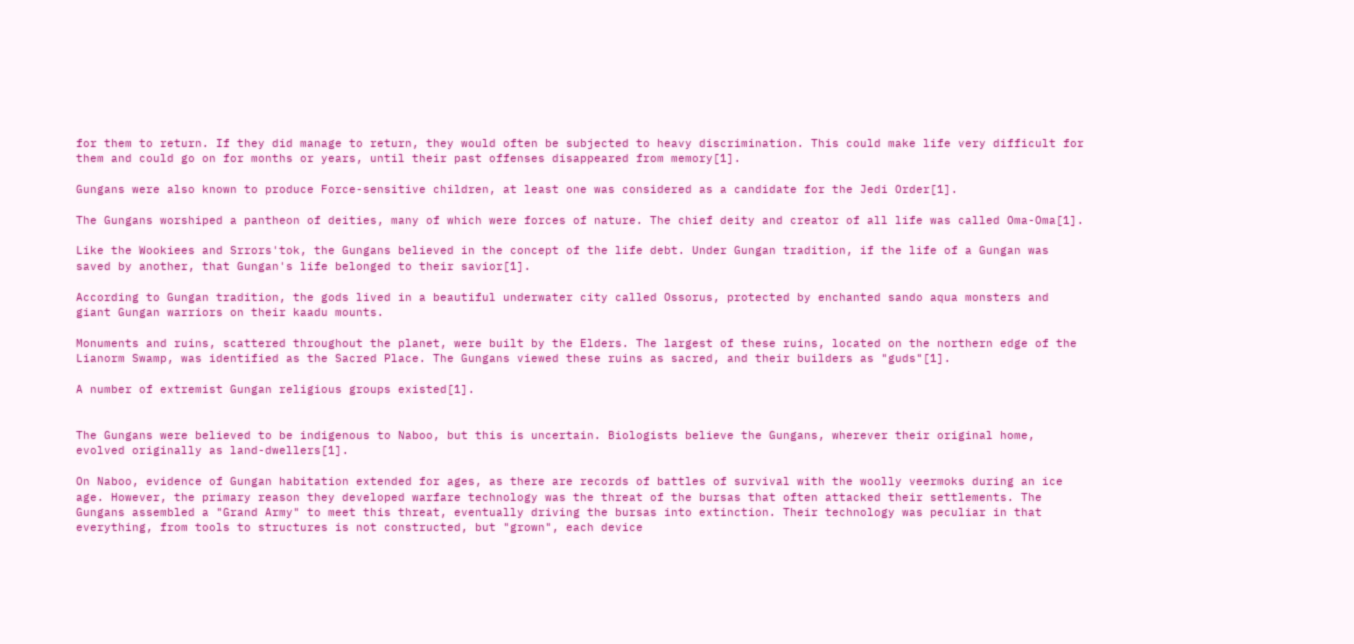for them to return. If they did manage to return, they would often be subjected to heavy discrimination. This could make life very difficult for them and could go on for months or years, until their past offenses disappeared from memory[1].

Gungans were also known to produce Force-sensitive children, at least one was considered as a candidate for the Jedi Order[1].

The Gungans worshiped a pantheon of deities, many of which were forces of nature. The chief deity and creator of all life was called Oma-Oma[1].

Like the Wookiees and Srrors'tok, the Gungans believed in the concept of the life debt. Under Gungan tradition, if the life of a Gungan was saved by another, that Gungan's life belonged to their savior[1].

According to Gungan tradition, the gods lived in a beautiful underwater city called Ossorus, protected by enchanted sando aqua monsters and giant Gungan warriors on their kaadu mounts.

Monuments and ruins, scattered throughout the planet, were built by the Elders. The largest of these ruins, located on the northern edge of the Lianorm Swamp, was identified as the Sacred Place. The Gungans viewed these ruins as sacred, and their builders as "guds"[1].

A number of extremist Gungan religious groups existed[1].


The Gungans were believed to be indigenous to Naboo, but this is uncertain. Biologists believe the Gungans, wherever their original home, evolved originally as land-dwellers[1].

On Naboo, evidence of Gungan habitation extended for ages, as there are records of battles of survival with the woolly veermoks during an ice age. However, the primary reason they developed warfare technology was the threat of the bursas that often attacked their settlements. The Gungans assembled a "Grand Army" to meet this threat, eventually driving the bursas into extinction. Their technology was peculiar in that everything, from tools to structures is not constructed, but "grown", each device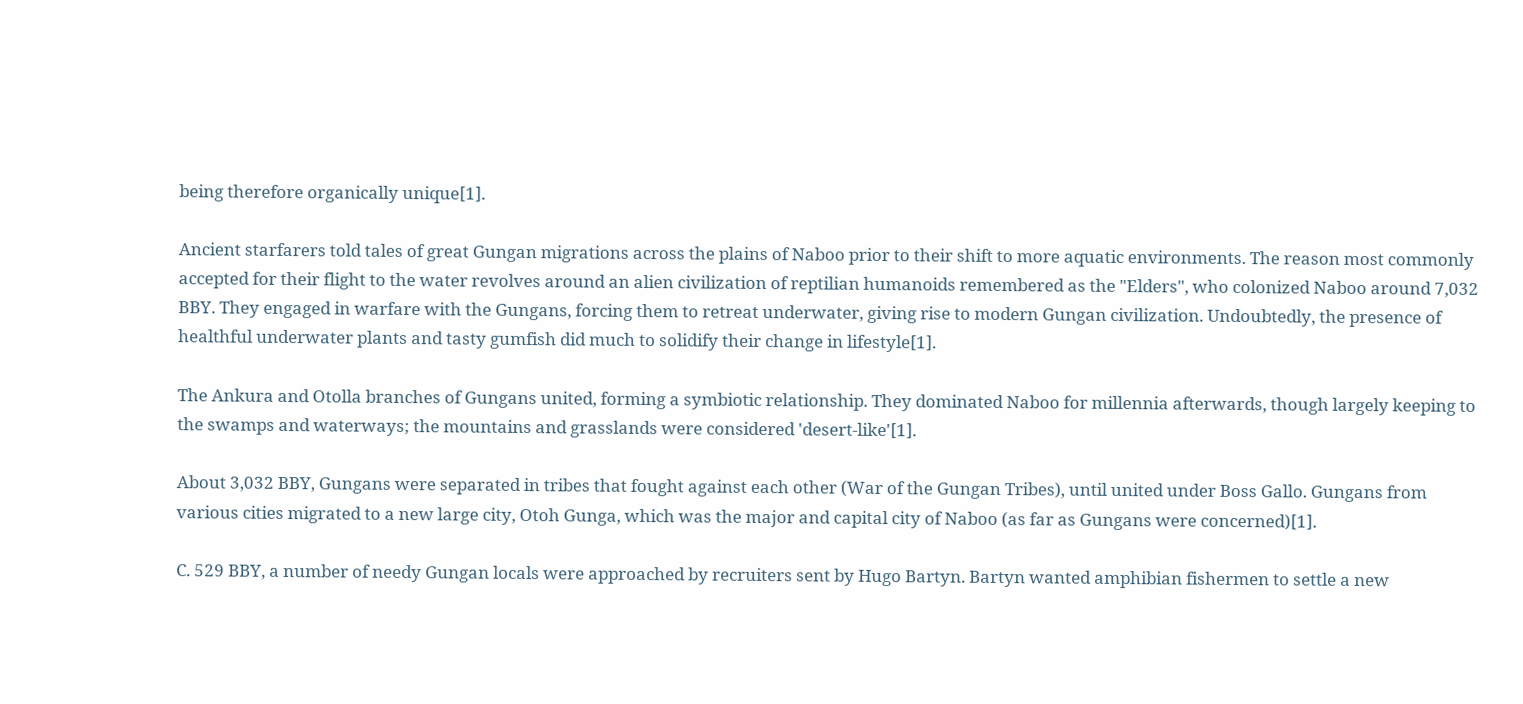being therefore organically unique[1].

Ancient starfarers told tales of great Gungan migrations across the plains of Naboo prior to their shift to more aquatic environments. The reason most commonly accepted for their flight to the water revolves around an alien civilization of reptilian humanoids remembered as the "Elders", who colonized Naboo around 7,032 BBY. They engaged in warfare with the Gungans, forcing them to retreat underwater, giving rise to modern Gungan civilization. Undoubtedly, the presence of healthful underwater plants and tasty gumfish did much to solidify their change in lifestyle[1].

The Ankura and Otolla branches of Gungans united, forming a symbiotic relationship. They dominated Naboo for millennia afterwards, though largely keeping to the swamps and waterways; the mountains and grasslands were considered 'desert-like'[1].

About 3,032 BBY, Gungans were separated in tribes that fought against each other (War of the Gungan Tribes), until united under Boss Gallo. Gungans from various cities migrated to a new large city, Otoh Gunga, which was the major and capital city of Naboo (as far as Gungans were concerned)[1].

C. 529 BBY, a number of needy Gungan locals were approached by recruiters sent by Hugo Bartyn. Bartyn wanted amphibian fishermen to settle a new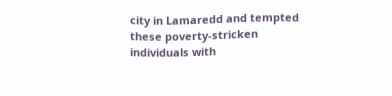city in Lamaredd and tempted these poverty-stricken individuals with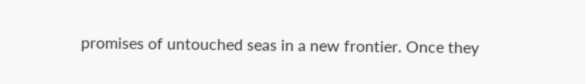promises of untouched seas in a new frontier. Once they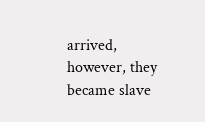arrived, however, they became slave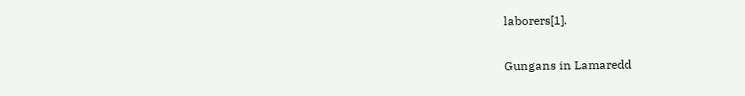laborers[1].

Gungans in Lamaredd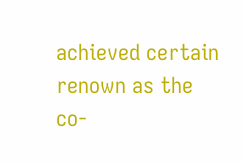achieved certain renown as the co-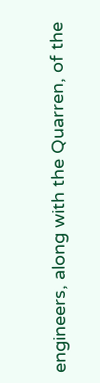engineers, along with the Quarren, of the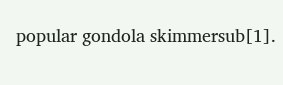popular gondola skimmersub[1].